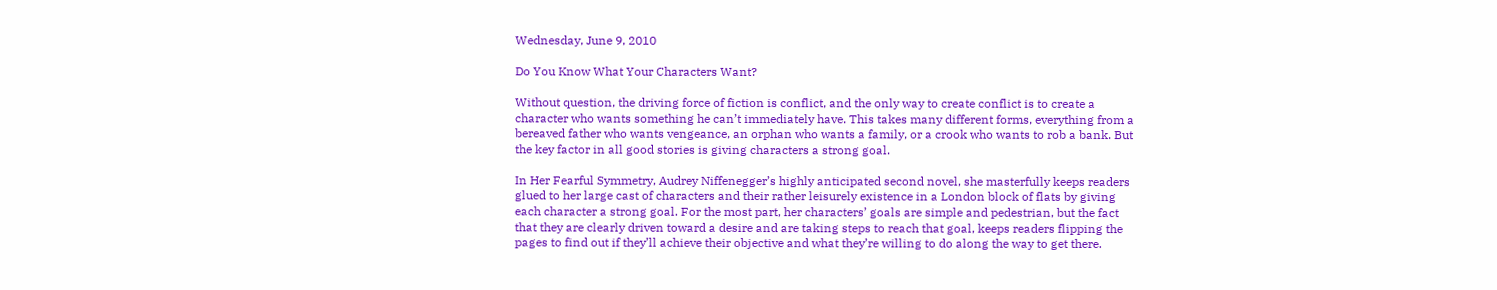Wednesday, June 9, 2010

Do You Know What Your Characters Want?

Without question, the driving force of fiction is conflict, and the only way to create conflict is to create a character who wants something he can’t immediately have. This takes many different forms, everything from a bereaved father who wants vengeance, an orphan who wants a family, or a crook who wants to rob a bank. But the key factor in all good stories is giving characters a strong goal.

In Her Fearful Symmetry, Audrey Niffenegger’s highly anticipated second novel, she masterfully keeps readers glued to her large cast of characters and their rather leisurely existence in a London block of flats by giving each character a strong goal. For the most part, her characters’ goals are simple and pedestrian, but the fact that they are clearly driven toward a desire and are taking steps to reach that goal, keeps readers flipping the pages to find out if they’ll achieve their objective and what they’re willing to do along the way to get there.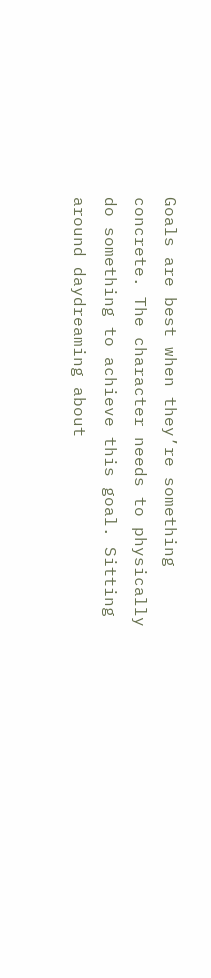Goals are best when they’re something concrete. The character needs to physically do something to achieve this goal. Sitting around daydreaming about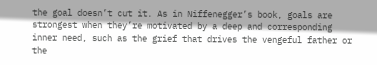the goal doesn’t cut it. As in Niffenegger’s book, goals are strongest when they’re motivated by a deep and corresponding inner need, such as the grief that drives the vengeful father or the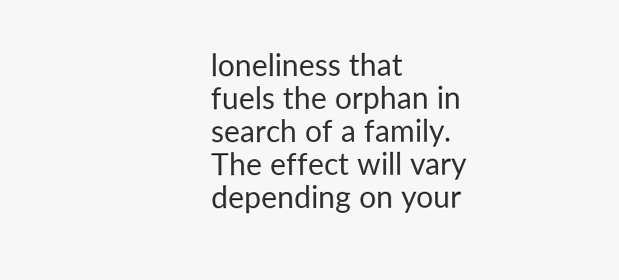loneliness that fuels the orphan in search of a family. The effect will vary depending on your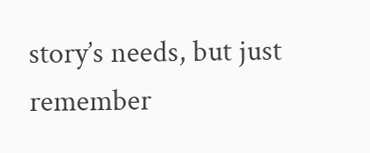story’s needs, but just remember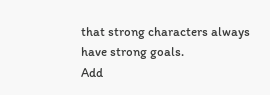that strong characters always have strong goals.
Add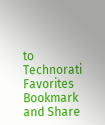to Technorati Favorites
Bookmark and Share